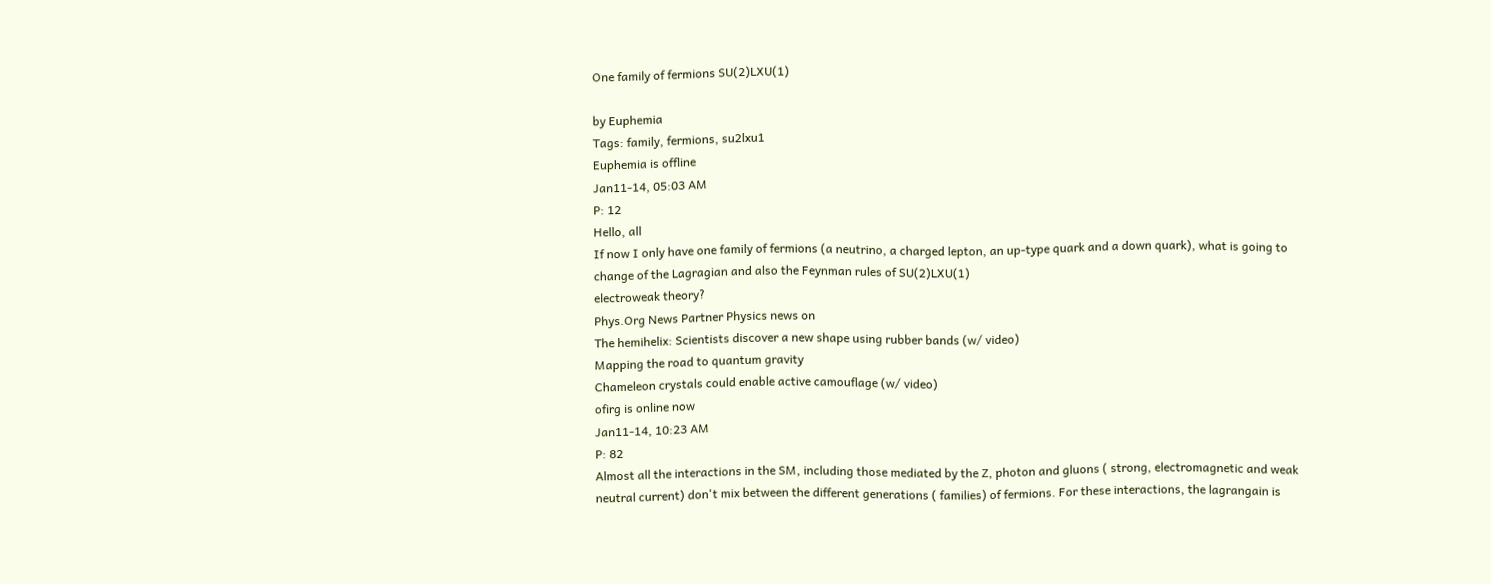One family of fermions SU(2)LXU(1)

by Euphemia
Tags: family, fermions, su2lxu1
Euphemia is offline
Jan11-14, 05:03 AM
P: 12
Hello, all
If now I only have one family of fermions (a neutrino, a charged lepton, an up-type quark and a down quark), what is going to change of the Lagragian and also the Feynman rules of SU(2)LXU(1)
electroweak theory?
Phys.Org News Partner Physics news on
The hemihelix: Scientists discover a new shape using rubber bands (w/ video)
Mapping the road to quantum gravity
Chameleon crystals could enable active camouflage (w/ video)
ofirg is online now
Jan11-14, 10:23 AM
P: 82
Almost all the interactions in the SM, including those mediated by the Z, photon and gluons ( strong, electromagnetic and weak neutral current) don't mix between the different generations ( families) of fermions. For these interactions, the lagrangain is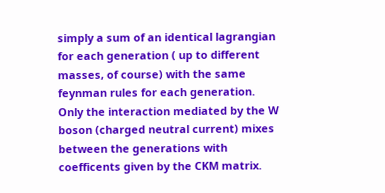simply a sum of an identical lagrangian for each generation ( up to different masses, of course) with the same feynman rules for each generation.
Only the interaction mediated by the W boson (charged neutral current) mixes between the generations with coefficents given by the CKM matrix.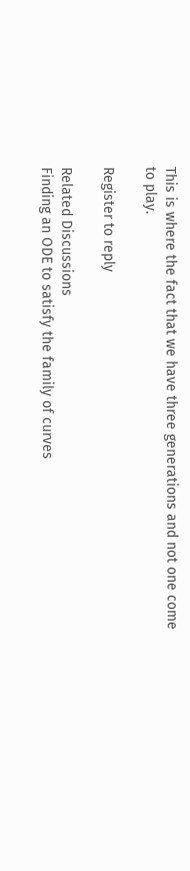This is where the fact that we have three generations and not one come to play.

Register to reply

Related Discussions
Finding an ODE to satisfy the family of curves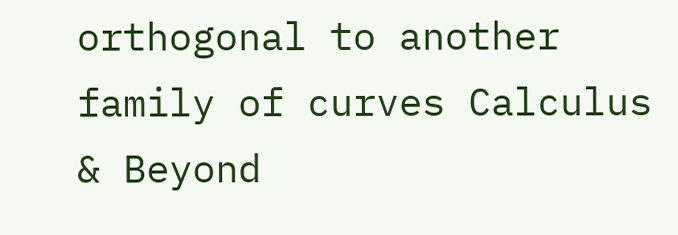orthogonal to another family of curves Calculus & Beyond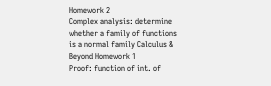Homework 2
Complex analysis: determine whether a family of functions is a normal family Calculus & Beyond Homework 1
Proof: function of int. of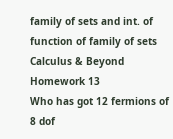family of sets and int. of function of family of sets Calculus & Beyond Homework 13
Who has got 12 fermions of 8 dof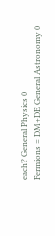each? General Physics 0
Fermions = DM+DE General Astronomy 0